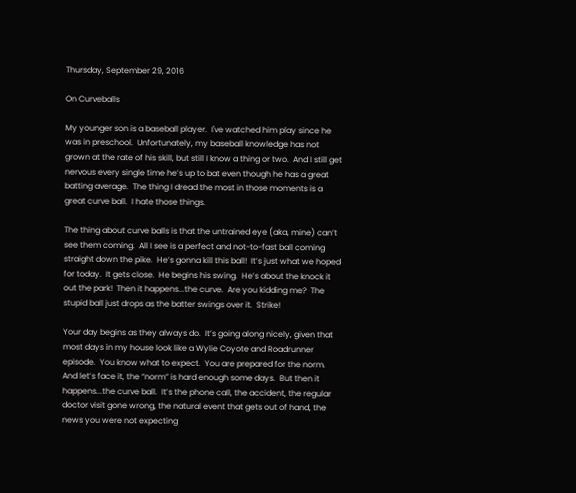Thursday, September 29, 2016

On Curveballs

My younger son is a baseball player.  I've watched him play since he was in preschool.  Unfortunately, my baseball knowledge has not grown at the rate of his skill, but still I know a thing or two.  And I still get nervous every single time he’s up to bat even though he has a great batting average.  The thing I dread the most in those moments is a great curve ball.  I hate those things.

The thing about curve balls is that the untrained eye (aka, mine) can’t see them coming.  All I see is a perfect and not-to-fast ball coming straight down the pike.  He’s gonna kill this ball!  It’s just what we hoped for today.  It gets close.  He begins his swing.  He’s about the knock it out the park!  Then it happens...the curve.  Are you kidding me?  The stupid ball just drops as the batter swings over it.  Strike!

Your day begins as they always do.  It’s going along nicely, given that most days in my house look like a Wylie Coyote and Roadrunner episode.  You know what to expect.  You are prepared for the norm.  And let’s face it, the “norm” is hard enough some days.  But then it happens...the curve ball.  It’s the phone call, the accident, the regular doctor visit gone wrong, the natural event that gets out of hand, the news you were not expecting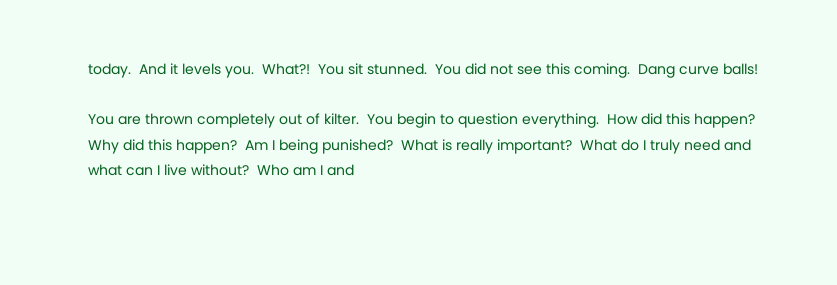today.  And it levels you.  What?!  You sit stunned.  You did not see this coming.  Dang curve balls!

You are thrown completely out of kilter.  You begin to question everything.  How did this happen?  Why did this happen?  Am I being punished?  What is really important?  What do I truly need and what can I live without?  Who am I and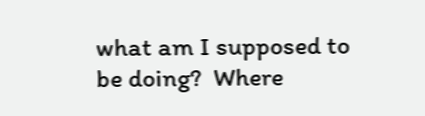what am I supposed to be doing?  Where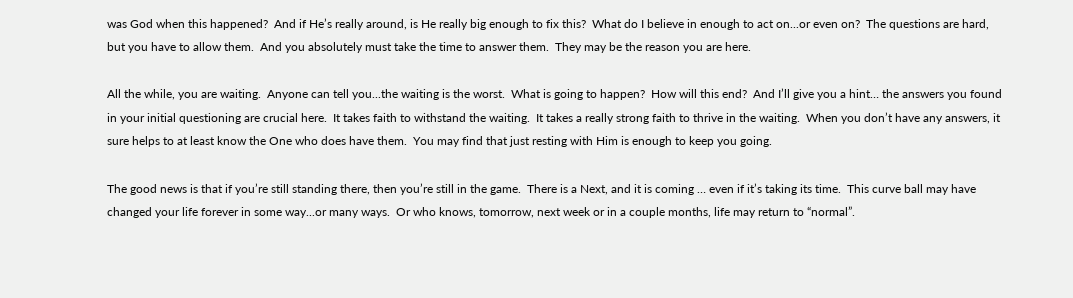was God when this happened?  And if He’s really around, is He really big enough to fix this?  What do I believe in enough to act on...or even on?  The questions are hard, but you have to allow them.  And you absolutely must take the time to answer them.  They may be the reason you are here.

All the while, you are waiting.  Anyone can tell you...the waiting is the worst.  What is going to happen?  How will this end?  And I’ll give you a hint… the answers you found in your initial questioning are crucial here.  It takes faith to withstand the waiting.  It takes a really strong faith to thrive in the waiting.  When you don’t have any answers, it sure helps to at least know the One who does have them.  You may find that just resting with Him is enough to keep you going.

The good news is that if you’re still standing there, then you’re still in the game.  There is a Next, and it is coming … even if it’s taking its time.  This curve ball may have changed your life forever in some way...or many ways.  Or who knows, tomorrow, next week or in a couple months, life may return to “normal”.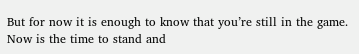But for now it is enough to know that you’re still in the game.  Now is the time to stand and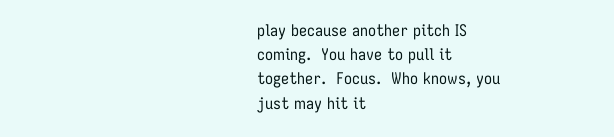play because another pitch IS coming.  You have to pull it together.  Focus.  Who knows, you just may hit it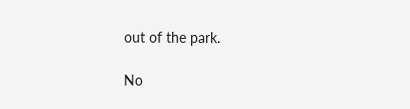out of the park.

No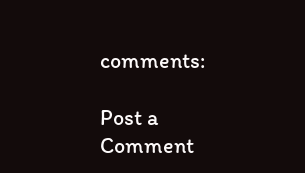comments:

Post a Comment